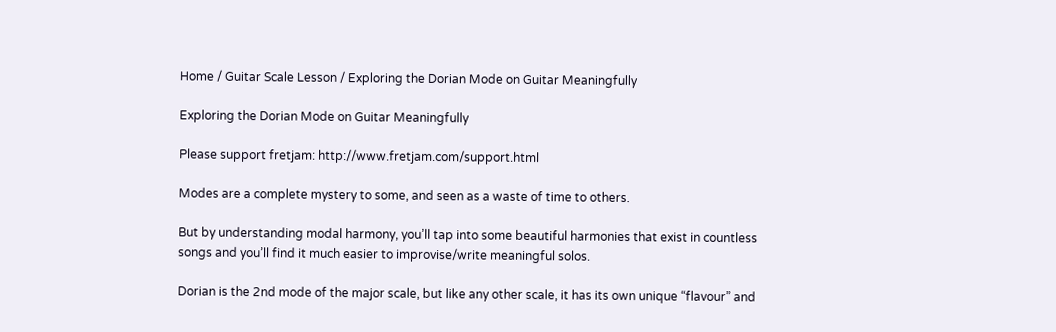Home / Guitar Scale Lesson / Exploring the Dorian Mode on Guitar Meaningfully

Exploring the Dorian Mode on Guitar Meaningfully

Please support fretjam: http://www.fretjam.com/support.html

Modes are a complete mystery to some, and seen as a waste of time to others.

But by understanding modal harmony, you’ll tap into some beautiful harmonies that exist in countless songs and you’ll find it much easier to improvise/write meaningful solos.

Dorian is the 2nd mode of the major scale, but like any other scale, it has its own unique “flavour” and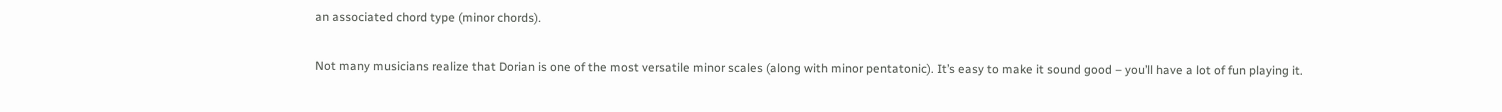an associated chord type (minor chords).

Not many musicians realize that Dorian is one of the most versatile minor scales (along with minor pentatonic). It’s easy to make it sound good – you’ll have a lot of fun playing it.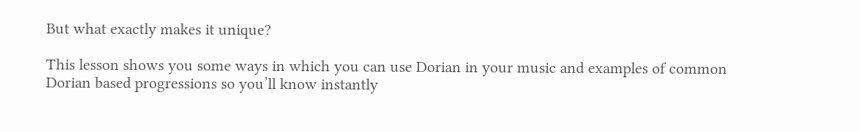But what exactly makes it unique?

This lesson shows you some ways in which you can use Dorian in your music and examples of common Dorian based progressions so you’ll know instantly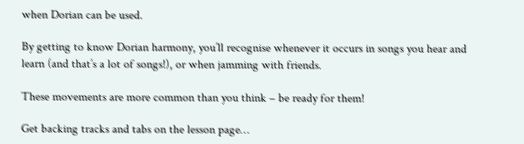when Dorian can be used.

By getting to know Dorian harmony, you’ll recognise whenever it occurs in songs you hear and learn (and that’s a lot of songs!), or when jamming with friends.

These movements are more common than you think – be ready for them!

Get backing tracks and tabs on the lesson page…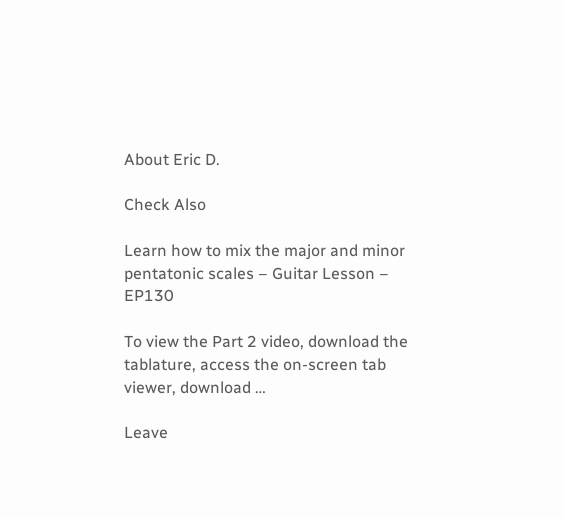About Eric D.

Check Also

Learn how to mix the major and minor pentatonic scales – Guitar Lesson – EP130

To view the Part 2 video, download the tablature, access the on-screen tab viewer, download …

Leave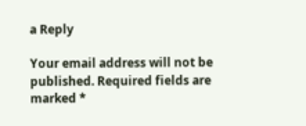a Reply

Your email address will not be published. Required fields are marked *